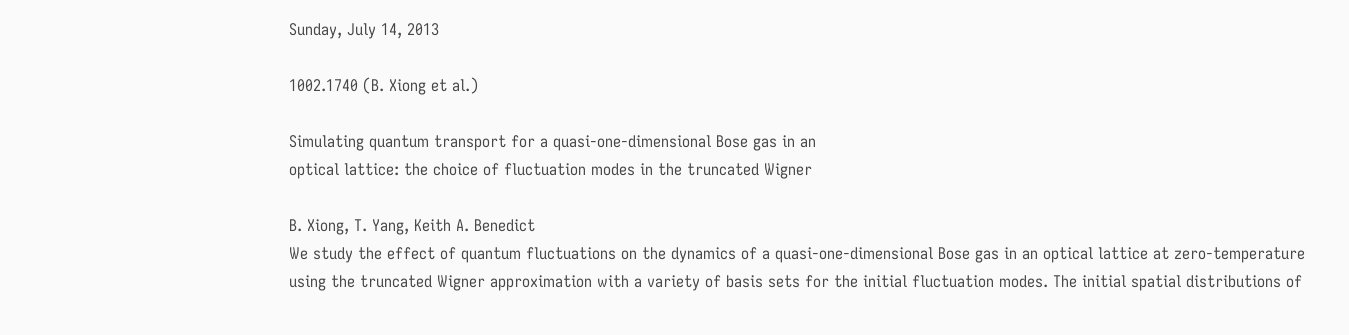Sunday, July 14, 2013

1002.1740 (B. Xiong et al.)

Simulating quantum transport for a quasi-one-dimensional Bose gas in an
optical lattice: the choice of fluctuation modes in the truncated Wigner

B. Xiong, T. Yang, Keith A. Benedict
We study the effect of quantum fluctuations on the dynamics of a quasi-one-dimensional Bose gas in an optical lattice at zero-temperature using the truncated Wigner approximation with a variety of basis sets for the initial fluctuation modes. The initial spatial distributions of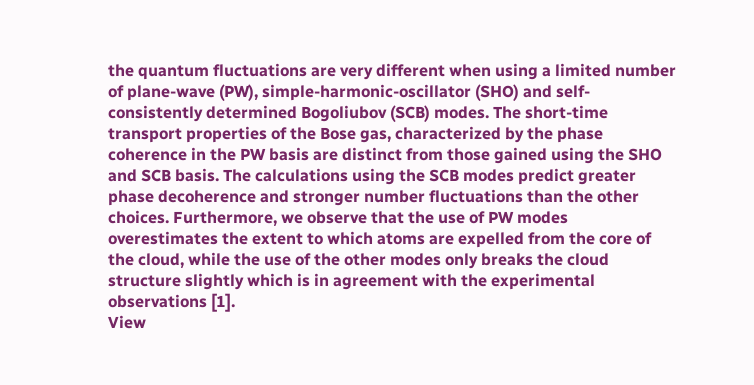the quantum fluctuations are very different when using a limited number of plane-wave (PW), simple-harmonic-oscillator (SHO) and self-consistently determined Bogoliubov (SCB) modes. The short-time transport properties of the Bose gas, characterized by the phase coherence in the PW basis are distinct from those gained using the SHO and SCB basis. The calculations using the SCB modes predict greater phase decoherence and stronger number fluctuations than the other choices. Furthermore, we observe that the use of PW modes overestimates the extent to which atoms are expelled from the core of the cloud, while the use of the other modes only breaks the cloud structure slightly which is in agreement with the experimental observations [1].
View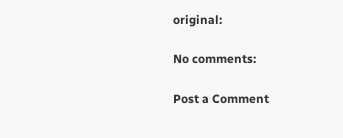original:

No comments:

Post a Comment